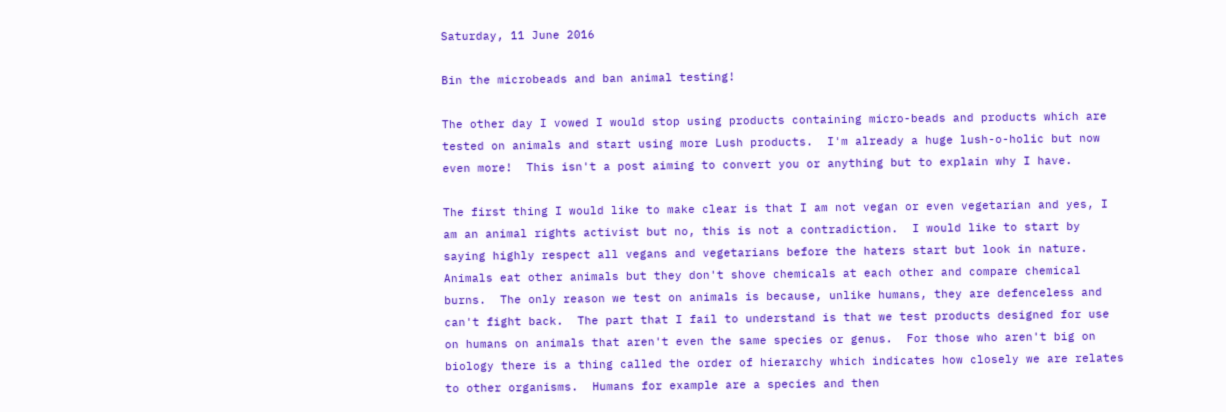Saturday, 11 June 2016

Bin the microbeads and ban animal testing!

The other day I vowed I would stop using products containing micro-beads and products which are tested on animals and start using more Lush products.  I'm already a huge lush-o-holic but now even more!  This isn't a post aiming to convert you or anything but to explain why I have.

The first thing I would like to make clear is that I am not vegan or even vegetarian and yes, I am an animal rights activist but no, this is not a contradiction.  I would like to start by saying highly respect all vegans and vegetarians before the haters start but look in nature.  Animals eat other animals but they don't shove chemicals at each other and compare chemical burns.  The only reason we test on animals is because, unlike humans, they are defenceless and can't fight back.  The part that I fail to understand is that we test products designed for use on humans on animals that aren't even the same species or genus.  For those who aren't big on biology there is a thing called the order of hierarchy which indicates how closely we are relates to other organisms.  Humans for example are a species and then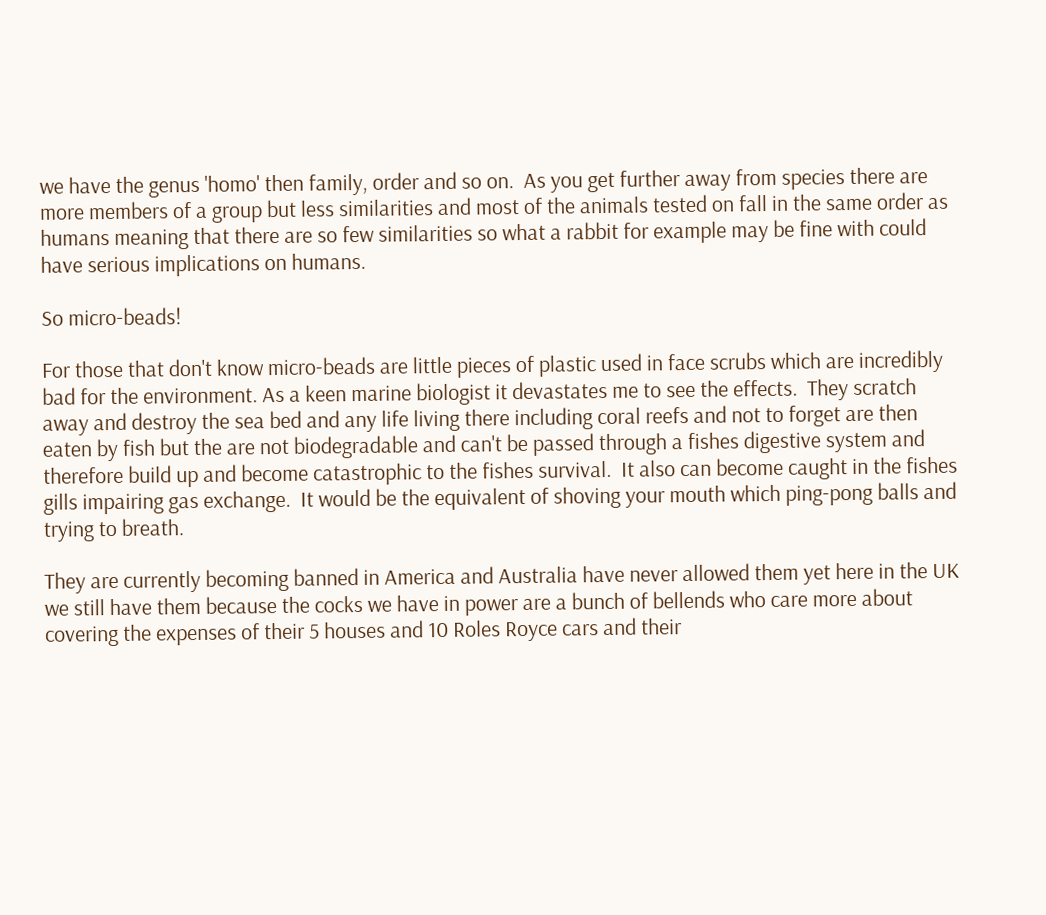we have the genus 'homo' then family, order and so on.  As you get further away from species there are more members of a group but less similarities and most of the animals tested on fall in the same order as humans meaning that there are so few similarities so what a rabbit for example may be fine with could have serious implications on humans.

So micro-beads!

For those that don't know micro-beads are little pieces of plastic used in face scrubs which are incredibly bad for the environment. As a keen marine biologist it devastates me to see the effects.  They scratch away and destroy the sea bed and any life living there including coral reefs and not to forget are then eaten by fish but the are not biodegradable and can't be passed through a fishes digestive system and therefore build up and become catastrophic to the fishes survival.  It also can become caught in the fishes gills impairing gas exchange.  It would be the equivalent of shoving your mouth which ping-pong balls and trying to breath.

They are currently becoming banned in America and Australia have never allowed them yet here in the UK we still have them because the cocks we have in power are a bunch of bellends who care more about covering the expenses of their 5 houses and 10 Roles Royce cars and their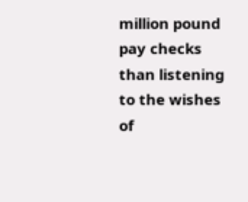million pound pay checks than listening to the wishes of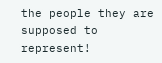the people they are supposed to represent!